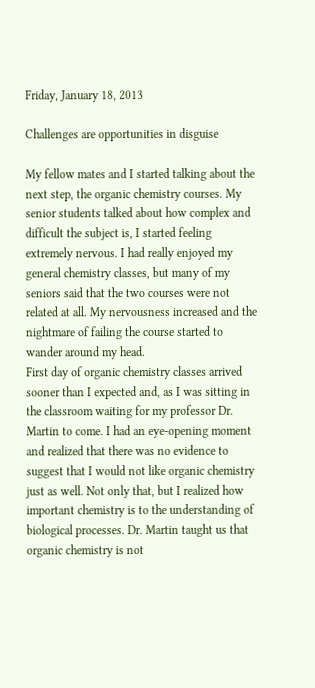Friday, January 18, 2013

Challenges are opportunities in disguise

My fellow mates and I started talking about the next step, the organic chemistry courses. My senior students talked about how complex and difficult the subject is, I started feeling extremely nervous. I had really enjoyed my general chemistry classes, but many of my seniors said that the two courses were not related at all. My nervousness increased and the nightmare of failing the course started to wander around my head.
First day of organic chemistry classes arrived sooner than I expected and, as I was sitting in the classroom waiting for my professor Dr. Martin to come. I had an eye-opening moment and realized that there was no evidence to suggest that I would not like organic chemistry just as well. Not only that, but I realized how important chemistry is to the understanding of biological processes. Dr. Martin taught us that organic chemistry is not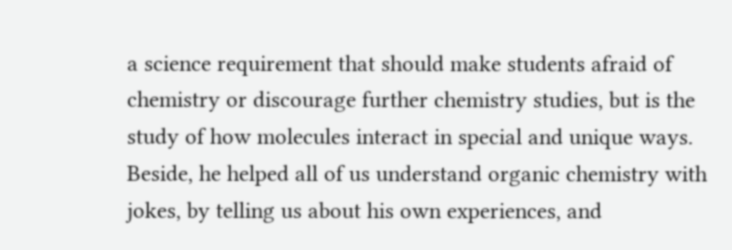a science requirement that should make students afraid of chemistry or discourage further chemistry studies, but is the study of how molecules interact in special and unique ways.
Beside, he helped all of us understand organic chemistry with jokes, by telling us about his own experiences, and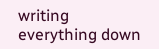writing everything down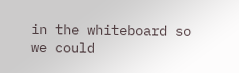in the whiteboard so we could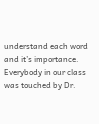understand each word and it’s importance. Everybody in our class was touched by Dr.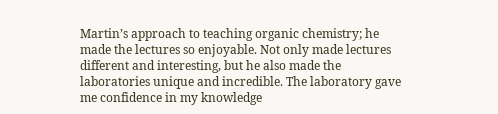Martin’s approach to teaching organic chemistry; he made the lectures so enjoyable. Not only made lectures different and interesting, but he also made the laboratories unique and incredible. The laboratory gave me confidence in my knowledge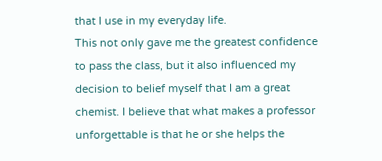that I use in my everyday life.
This not only gave me the greatest confidence to pass the class, but it also influenced my decision to belief myself that I am a great chemist. I believe that what makes a professor unforgettable is that he or she helps the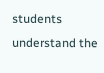students understand the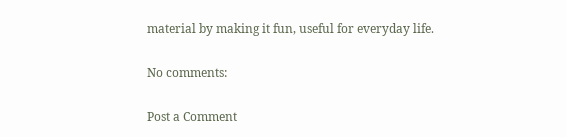material by making it fun, useful for everyday life.

No comments:

Post a Comment